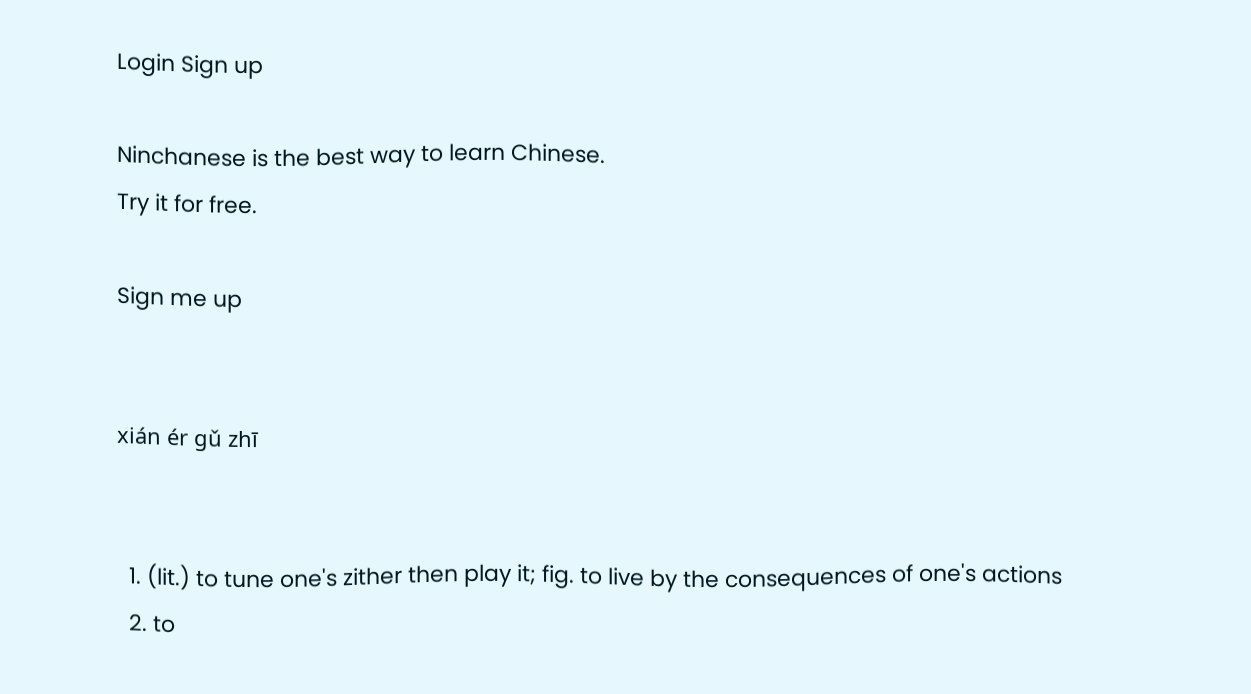Login Sign up

Ninchanese is the best way to learn Chinese.
Try it for free.

Sign me up


xián ér gǔ zhī


  1. (lit.) to tune one's zither then play it; fig. to live by the consequences of one's actions
  2. to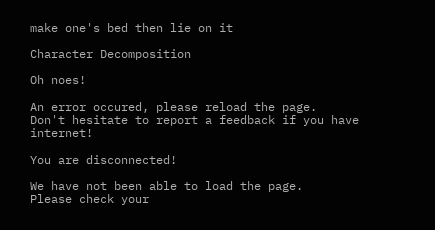make one's bed then lie on it

Character Decomposition

Oh noes!

An error occured, please reload the page.
Don't hesitate to report a feedback if you have internet!

You are disconnected!

We have not been able to load the page.
Please check your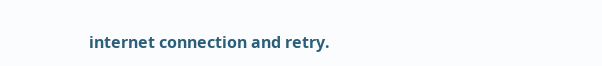internet connection and retry.